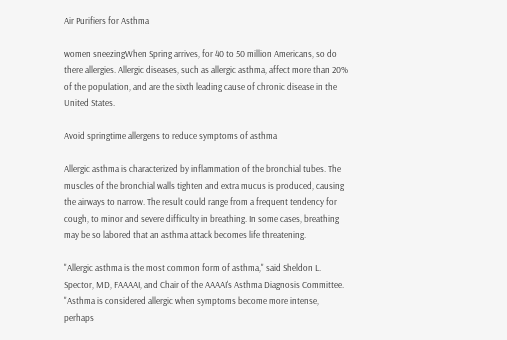Air Purifiers for Asthma

women sneezingWhen Spring arrives, for 40 to 50 million Americans, so do there allergies. Allergic diseases, such as allergic asthma, affect more than 20% of the population, and are the sixth leading cause of chronic disease in the United States.

Avoid springtime allergens to reduce symptoms of asthma

Allergic asthma is characterized by inflammation of the bronchial tubes. The muscles of the bronchial walls tighten and extra mucus is produced, causing the airways to narrow. The result could range from a frequent tendency for cough, to minor and severe difficulty in breathing. In some cases, breathing may be so labored that an asthma attack becomes life threatening.

"Allergic asthma is the most common form of asthma," said Sheldon L. Spector, MD, FAAAAI, and Chair of the AAAAI's Asthma Diagnosis Committee. "Asthma is considered allergic when symptoms become more intense, perhaps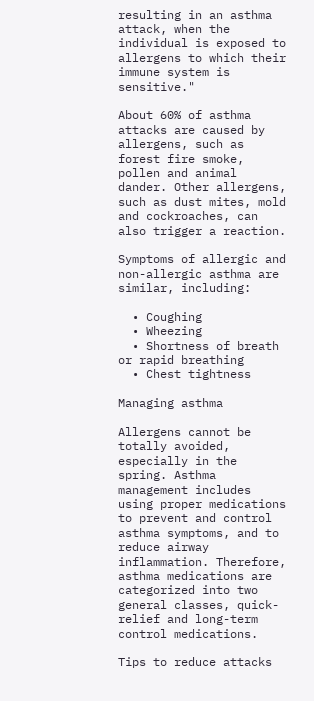resulting in an asthma attack, when the individual is exposed to allergens to which their immune system is sensitive."

About 60% of asthma attacks are caused by allergens, such as forest fire smoke, pollen and animal dander. Other allergens, such as dust mites, mold and cockroaches, can also trigger a reaction.

Symptoms of allergic and non-allergic asthma are similar, including:

  • Coughing
  • Wheezing
  • Shortness of breath or rapid breathing
  • Chest tightness

Managing asthma

Allergens cannot be totally avoided, especially in the spring. Asthma management includes using proper medications to prevent and control asthma symptoms, and to reduce airway inflammation. Therefore, asthma medications are categorized into two general classes, quick-relief and long-term control medications.

Tips to reduce attacks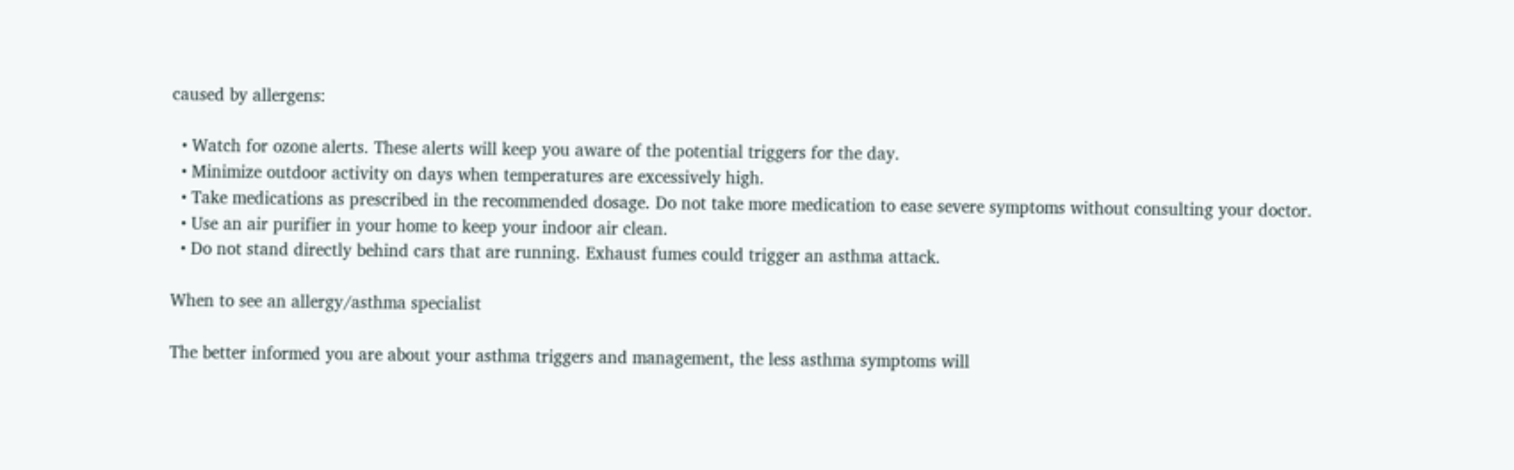caused by allergens:

  • Watch for ozone alerts. These alerts will keep you aware of the potential triggers for the day.
  • Minimize outdoor activity on days when temperatures are excessively high.
  • Take medications as prescribed in the recommended dosage. Do not take more medication to ease severe symptoms without consulting your doctor.
  • Use an air purifier in your home to keep your indoor air clean.
  • Do not stand directly behind cars that are running. Exhaust fumes could trigger an asthma attack.

When to see an allergy/asthma specialist

The better informed you are about your asthma triggers and management, the less asthma symptoms will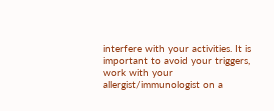interfere with your activities. It is important to avoid your triggers, work with your allergist/immunologist on a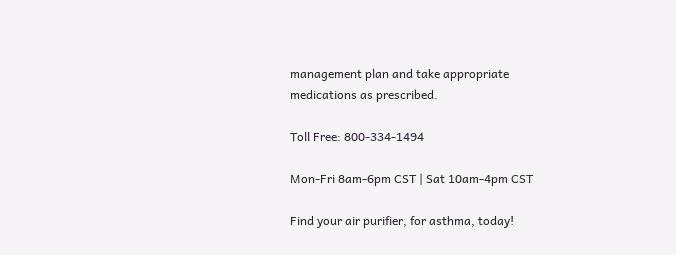management plan and take appropriate medications as prescribed.

Toll Free: 800-334-1494

Mon-Fri 8am-6pm CST | Sat 10am-4pm CST

Find your air purifier, for asthma, today!